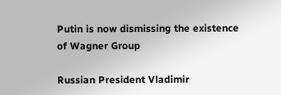Putin is now dismissing the existence of Wagner Group

Russian President Vladimir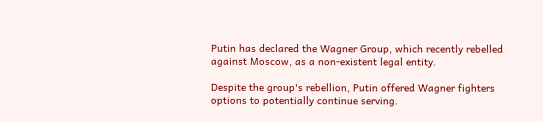Putin has declared the Wagner Group, which recently rebelled against Moscow, as a non-existent legal entity.

Despite the group's rebellion, Putin offered Wagner fighters options to potentially continue serving.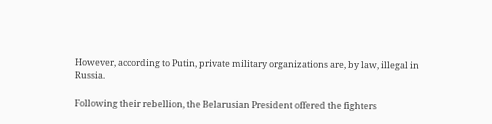However, according to Putin, private military organizations are, by law, illegal in Russia.

Following their rebellion, the Belarusian President offered the fighters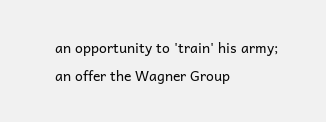an opportunity to 'train' his army; an offer the Wagner Group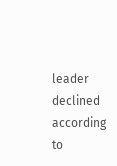leader declined according to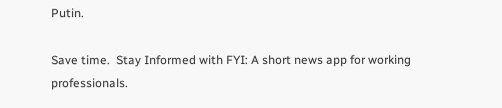Putin.

Save time.  Stay Informed with FYI: A short news app for working professionals.